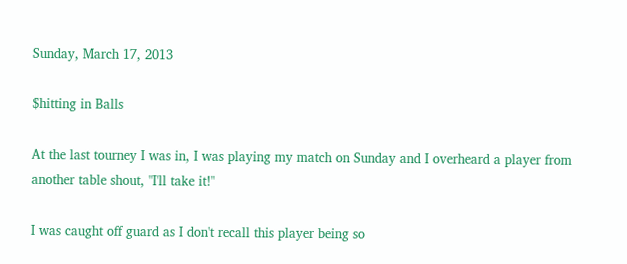Sunday, March 17, 2013

$hitting in Balls

At the last tourney I was in, I was playing my match on Sunday and I overheard a player from another table shout, "I'll take it!"

I was caught off guard as I don't recall this player being so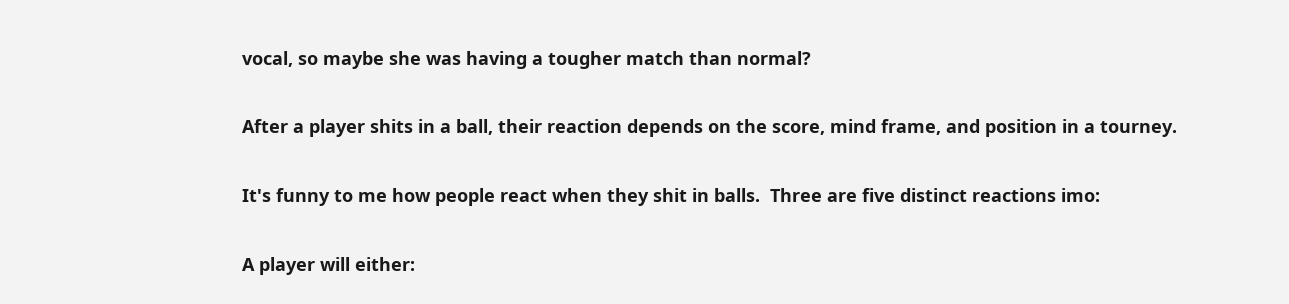vocal, so maybe she was having a tougher match than normal?

After a player shits in a ball, their reaction depends on the score, mind frame, and position in a tourney.

It's funny to me how people react when they shit in balls.  Three are five distinct reactions imo:

A player will either: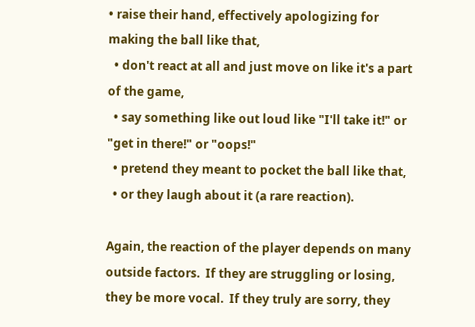• raise their hand, effectively apologizing for making the ball like that,
  • don't react at all and just move on like it's a part of the game,
  • say something like out loud like "I'll take it!" or "get in there!" or "oops!"
  • pretend they meant to pocket the ball like that,
  • or they laugh about it (a rare reaction).

Again, the reaction of the player depends on many outside factors.  If they are struggling or losing, they be more vocal.  If they truly are sorry, they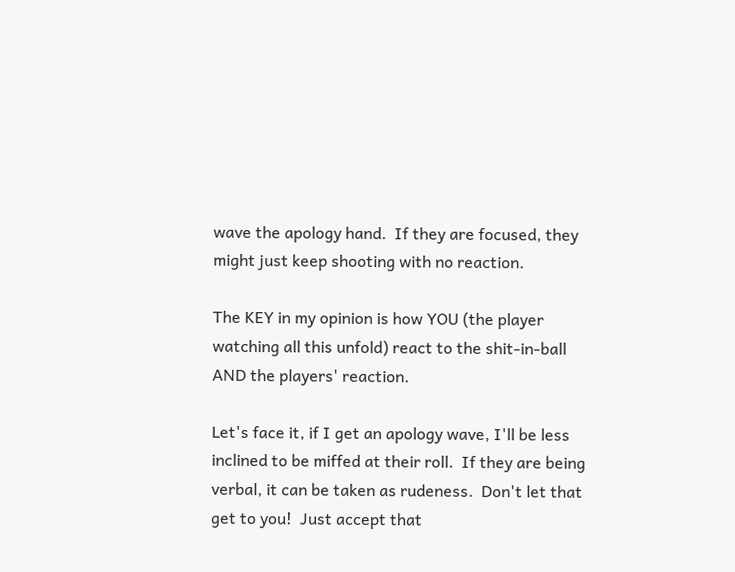wave the apology hand.  If they are focused, they might just keep shooting with no reaction.

The KEY in my opinion is how YOU (the player watching all this unfold) react to the shit-in-ball AND the players' reaction.

Let's face it, if I get an apology wave, I'll be less inclined to be miffed at their roll.  If they are being verbal, it can be taken as rudeness.  Don't let that get to you!  Just accept that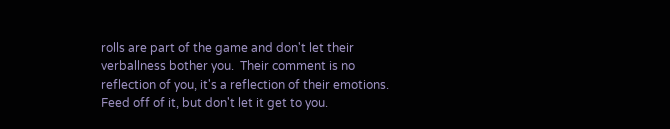rolls are part of the game and don't let their verballness bother you.  Their comment is no reflection of you, it's a reflection of their emotions.  Feed off of it, but don't let it get to you.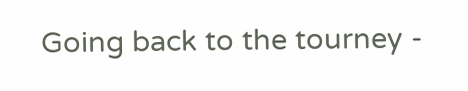Going back to the tourney -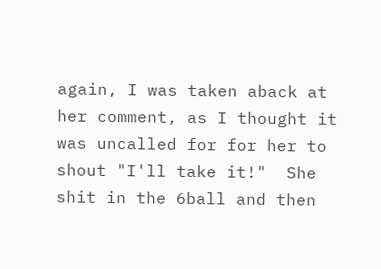again, I was taken aback at her comment, as I thought it was uncalled for for her to shout "I'll take it!"  She shit in the 6ball and then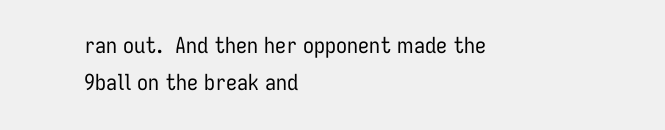ran out.  And then her opponent made the 9ball on the break and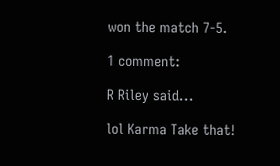won the match 7-5.

1 comment:

R Riley said...

lol Karma Take that!